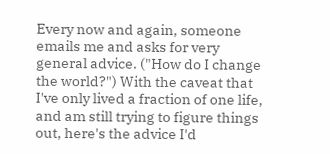Every now and again, someone emails me and asks for very general advice. ("How do I change the world?") With the caveat that I've only lived a fraction of one life, and am still trying to figure things out, here's the advice I'd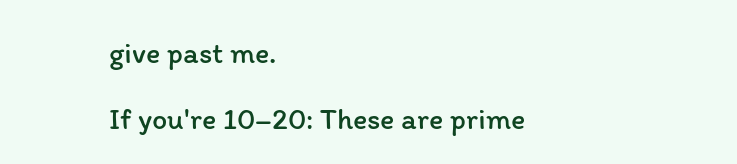give past me.

If you're 10–20: These are prime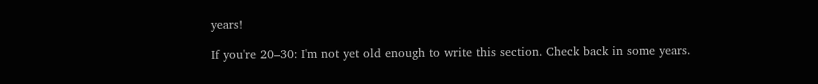years!

If you're 20–30: I'm not yet old enough to write this section. Check back in some years.